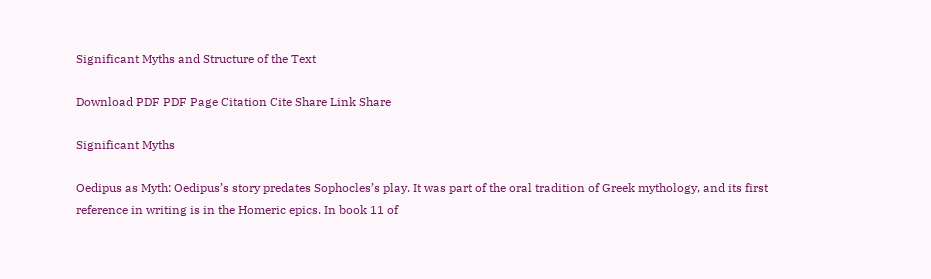Significant Myths and Structure of the Text

Download PDF PDF Page Citation Cite Share Link Share

Significant Myths

Oedipus as Myth: Oedipus’s story predates Sophocles’s play. It was part of the oral tradition of Greek mythology, and its first reference in writing is in the Homeric epics. In book 11 of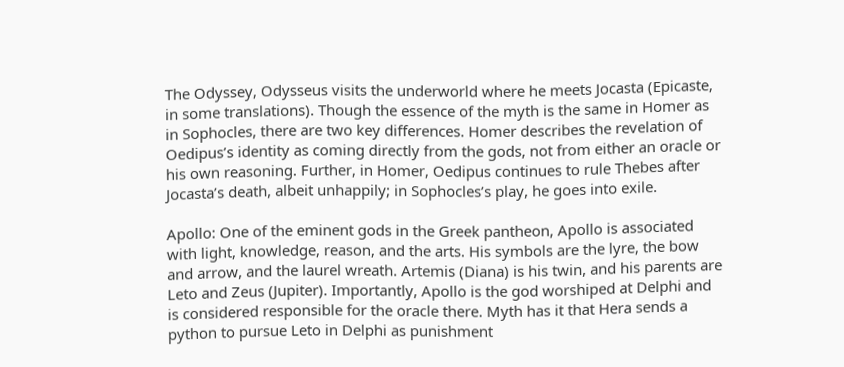The Odyssey, Odysseus visits the underworld where he meets Jocasta (Epicaste, in some translations). Though the essence of the myth is the same in Homer as in Sophocles, there are two key differences. Homer describes the revelation of Oedipus’s identity as coming directly from the gods, not from either an oracle or his own reasoning. Further, in Homer, Oedipus continues to rule Thebes after Jocasta’s death, albeit unhappily; in Sophocles’s play, he goes into exile.

Apollo: One of the eminent gods in the Greek pantheon, Apollo is associated with light, knowledge, reason, and the arts. His symbols are the lyre, the bow and arrow, and the laurel wreath. Artemis (Diana) is his twin, and his parents are Leto and Zeus (Jupiter). Importantly, Apollo is the god worshiped at Delphi and is considered responsible for the oracle there. Myth has it that Hera sends a python to pursue Leto in Delphi as punishment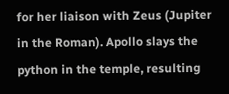for her liaison with Zeus (Jupiter in the Roman). Apollo slays the python in the temple, resulting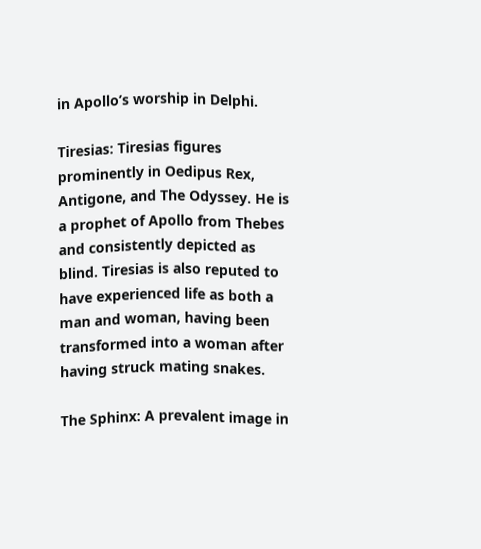in Apollo’s worship in Delphi.

Tiresias: Tiresias figures prominently in Oedipus Rex, Antigone, and The Odyssey. He is a prophet of Apollo from Thebes and consistently depicted as blind. Tiresias is also reputed to have experienced life as both a man and woman, having been transformed into a woman after having struck mating snakes.

The Sphinx: A prevalent image in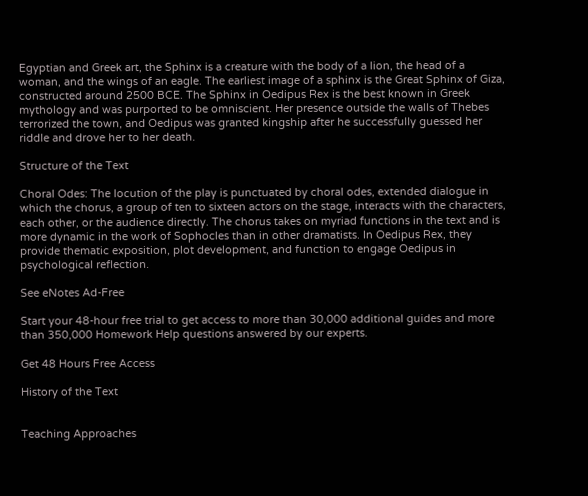Egyptian and Greek art, the Sphinx is a creature with the body of a lion, the head of a woman, and the wings of an eagle. The earliest image of a sphinx is the Great Sphinx of Giza, constructed around 2500 BCE. The Sphinx in Oedipus Rex is the best known in Greek mythology and was purported to be omniscient. Her presence outside the walls of Thebes terrorized the town, and Oedipus was granted kingship after he successfully guessed her riddle and drove her to her death.

Structure of the Text

Choral Odes: The locution of the play is punctuated by choral odes, extended dialogue in which the chorus, a group of ten to sixteen actors on the stage, interacts with the characters, each other, or the audience directly. The chorus takes on myriad functions in the text and is more dynamic in the work of Sophocles than in other dramatists. In Oedipus Rex, they provide thematic exposition, plot development, and function to engage Oedipus in psychological reflection.

See eNotes Ad-Free

Start your 48-hour free trial to get access to more than 30,000 additional guides and more than 350,000 Homework Help questions answered by our experts.

Get 48 Hours Free Access

History of the Text


Teaching Approaches